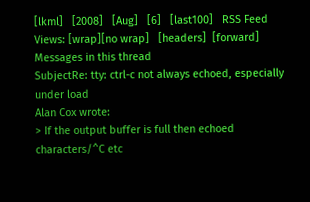[lkml]   [2008]   [Aug]   [6]   [last100]   RSS Feed
Views: [wrap][no wrap]   [headers]  [forward]
Messages in this thread
SubjectRe: tty: ctrl-c not always echoed, especially under load
Alan Cox wrote:
> If the output buffer is full then echoed characters/^C etc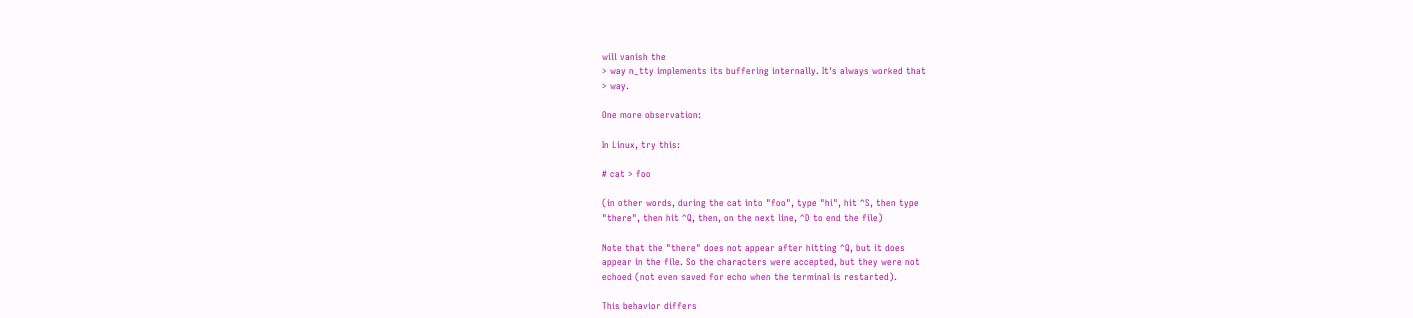will vanish the
> way n_tty implements its buffering internally. It's always worked that
> way.

One more observation:

In Linux, try this:

# cat > foo

(in other words, during the cat into "foo", type "hi", hit ^S, then type
"there", then hit ^Q, then, on the next line, ^D to end the file)

Note that the "there" does not appear after hitting ^Q, but it does
appear in the file. So the characters were accepted, but they were not
echoed (not even saved for echo when the terminal is restarted).

This behavior differs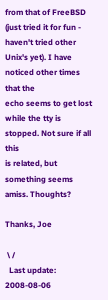from that of FreeBSD (just tried it for fun -
haven't tried other Unix's yet). I have noticed other times that the
echo seems to get lost while the tty is stopped. Not sure if all this
is related, but something seems amiss. Thoughts?

Thanks, Joe

 \ /
  Last update: 2008-08-06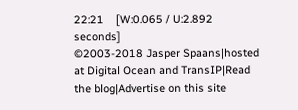22:21    [W:0.065 / U:2.892 seconds]
©2003-2018 Jasper Spaans|hosted at Digital Ocean and TransIP|Read the blog|Advertise on this site